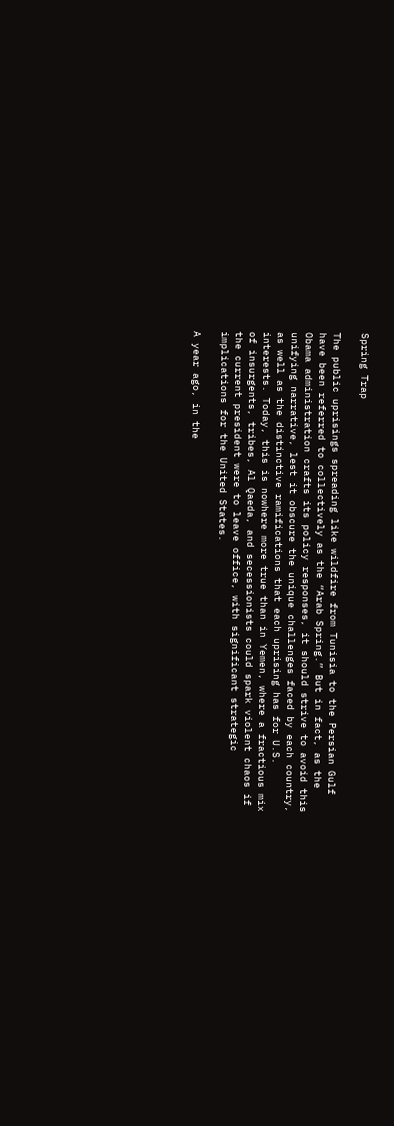Spring Trap

The public uprisings spreading like wildfire from Tunisia to the Persian Gulf have been referred to collectively as the “Arab Spring.” But in fact, as the Obama administration crafts its policy responses, it should strive to avoid this unifying narrative, lest it obscure the unique challenges faced by each country, as well as the distinctive ramifications that each uprising has for U.S. interests. Today, this is nowhere more true than in Yemen, where a fractious mix of insurgents, tribes, Al Qaeda, and secessionists could spark violent chaos if the current president were to leave office, with significant strategic implications for the United States.

A year ago, in the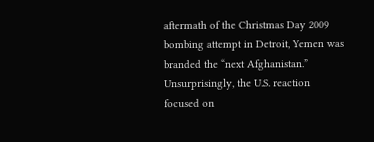aftermath of the Christmas Day 2009 bombing attempt in Detroit, Yemen was branded the “next Afghanistan.” Unsurprisingly, the U.S. reaction focused on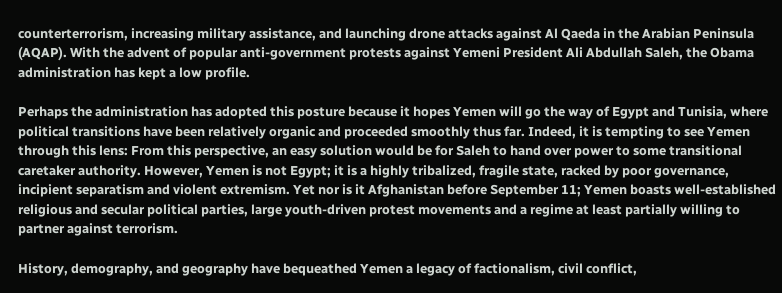counterterrorism, increasing military assistance, and launching drone attacks against Al Qaeda in the Arabian Peninsula (AQAP). With the advent of popular anti-government protests against Yemeni President Ali Abdullah Saleh, the Obama administration has kept a low profile.

Perhaps the administration has adopted this posture because it hopes Yemen will go the way of Egypt and Tunisia, where political transitions have been relatively organic and proceeded smoothly thus far. Indeed, it is tempting to see Yemen through this lens: From this perspective, an easy solution would be for Saleh to hand over power to some transitional caretaker authority. However, Yemen is not Egypt; it is a highly tribalized, fragile state, racked by poor governance, incipient separatism and violent extremism. Yet nor is it Afghanistan before September 11; Yemen boasts well-established religious and secular political parties, large youth-driven protest movements and a regime at least partially willing to partner against terrorism.

History, demography, and geography have bequeathed Yemen a legacy of factionalism, civil conflict,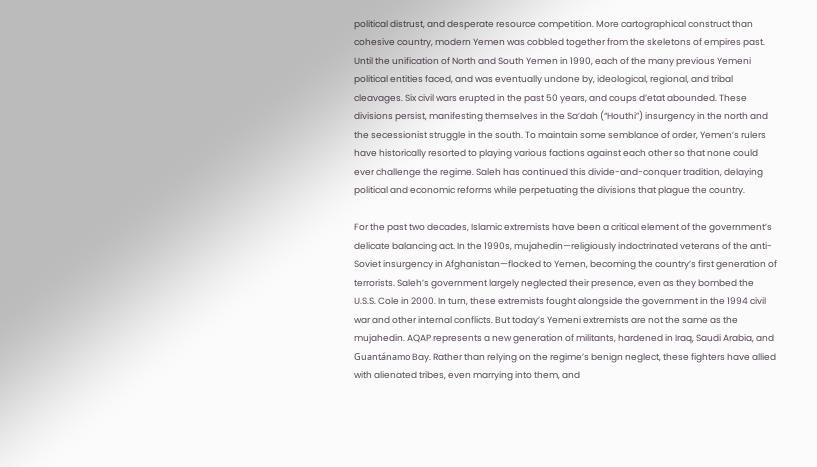political distrust, and desperate resource competition. More cartographical construct than cohesive country, modern Yemen was cobbled together from the skeletons of empires past. Until the unification of North and South Yemen in 1990, each of the many previous Yemeni political entities faced, and was eventually undone by, ideological, regional, and tribal cleavages. Six civil wars erupted in the past 50 years, and coups d’etat abounded. These divisions persist, manifesting themselves in the Sa’dah (“Houthi”) insurgency in the north and the secessionist struggle in the south. To maintain some semblance of order, Yemen’s rulers have historically resorted to playing various factions against each other so that none could ever challenge the regime. Saleh has continued this divide-and-conquer tradition, delaying political and economic reforms while perpetuating the divisions that plague the country.

For the past two decades, Islamic extremists have been a critical element of the government’s delicate balancing act. In the 1990s, mujahedin—religiously indoctrinated veterans of the anti-Soviet insurgency in Afghanistan—flocked to Yemen, becoming the country’s first generation of terrorists. Saleh’s government largely neglected their presence, even as they bombed the U.S.S. Cole in 2000. In turn, these extremists fought alongside the government in the 1994 civil war and other internal conflicts. But today’s Yemeni extremists are not the same as the mujahedin. AQAP represents a new generation of militants, hardened in Iraq, Saudi Arabia, and Guantánamo Bay. Rather than relying on the regime’s benign neglect, these fighters have allied with alienated tribes, even marrying into them, and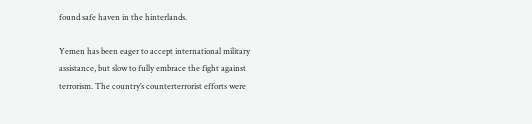found safe haven in the hinterlands.

Yemen has been eager to accept international military assistance, but slow to fully embrace the fight against terrorism. The country’s counterterrorist efforts were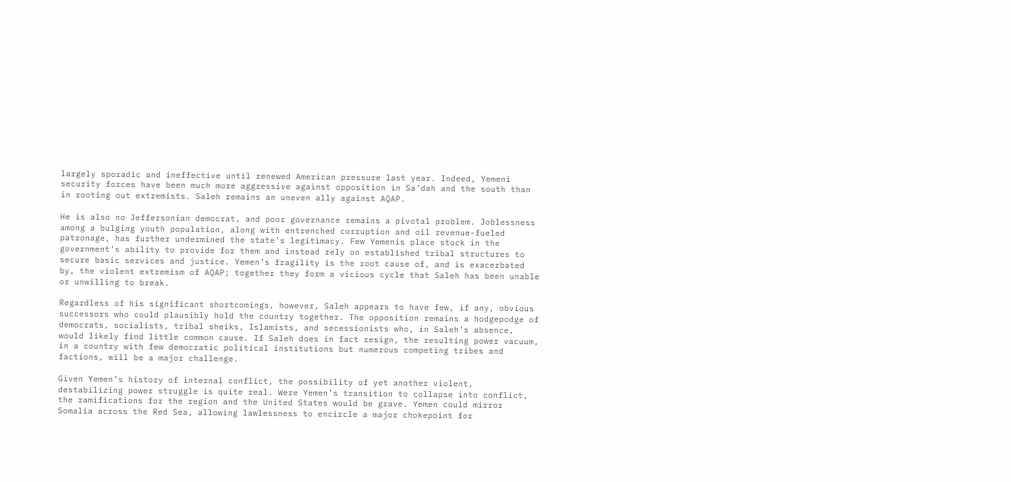largely sporadic and ineffective until renewed American pressure last year. Indeed, Yemeni security forces have been much more aggressive against opposition in Sa’dah and the south than in rooting out extremists. Saleh remains an uneven ally against AQAP.

He is also no Jeffersonian democrat, and poor governance remains a pivotal problem. Joblessness among a bulging youth population, along with entrenched corruption and oil revenue-fueled patronage, has further undermined the state’s legitimacy. Few Yemenis place stock in the government’s ability to provide for them and instead rely on established tribal structures to secure basic services and justice. Yemen’s fragility is the root cause of, and is exacerbated by, the violent extremism of AQAP; together they form a vicious cycle that Saleh has been unable or unwilling to break.

Regardless of his significant shortcomings, however, Saleh appears to have few, if any, obvious successors who could plausibly hold the country together. The opposition remains a hodgepodge of democrats, socialists, tribal sheiks, Islamists, and secessionists who, in Saleh’s absence, would likely find little common cause. If Saleh does in fact resign, the resulting power vacuum, in a country with few democratic political institutions but numerous competing tribes and factions, will be a major challenge.

Given Yemen’s history of internal conflict, the possibility of yet another violent, destabilizing power struggle is quite real. Were Yemen’s transition to collapse into conflict, the ramifications for the region and the United States would be grave. Yemen could mirror Somalia across the Red Sea, allowing lawlessness to encircle a major chokepoint for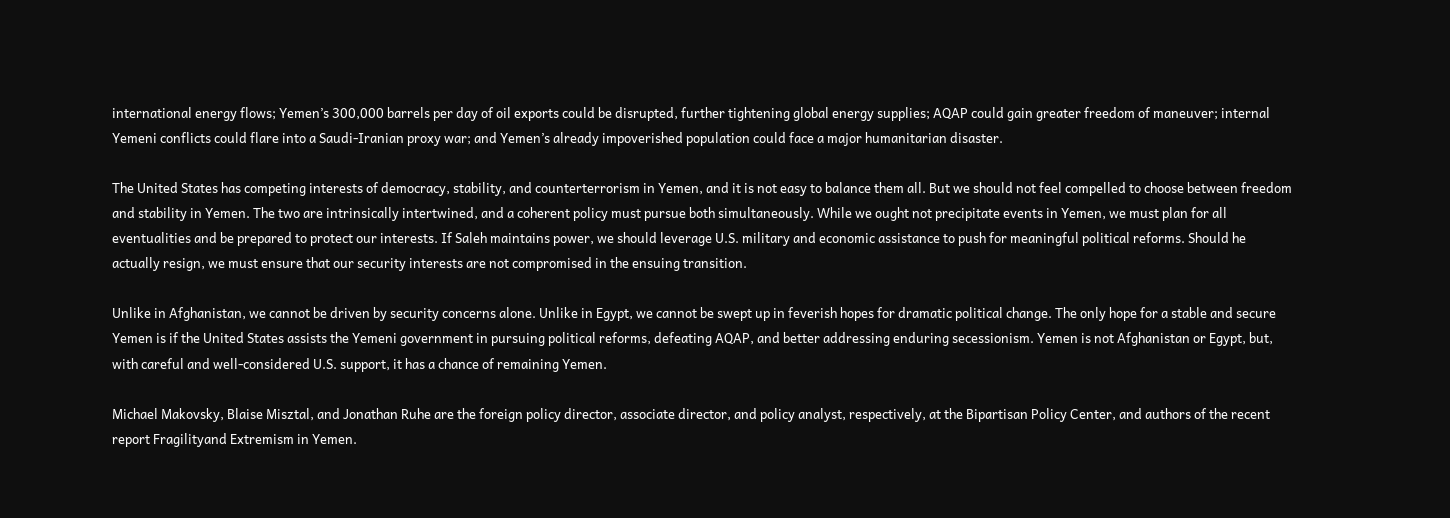international energy flows; Yemen’s 300,000 barrels per day of oil exports could be disrupted, further tightening global energy supplies; AQAP could gain greater freedom of maneuver; internal Yemeni conflicts could flare into a Saudi-Iranian proxy war; and Yemen’s already impoverished population could face a major humanitarian disaster.

The United States has competing interests of democracy, stability, and counterterrorism in Yemen, and it is not easy to balance them all. But we should not feel compelled to choose between freedom and stability in Yemen. The two are intrinsically intertwined, and a coherent policy must pursue both simultaneously. While we ought not precipitate events in Yemen, we must plan for all eventualities and be prepared to protect our interests. If Saleh maintains power, we should leverage U.S. military and economic assistance to push for meaningful political reforms. Should he actually resign, we must ensure that our security interests are not compromised in the ensuing transition.

Unlike in Afghanistan, we cannot be driven by security concerns alone. Unlike in Egypt, we cannot be swept up in feverish hopes for dramatic political change. The only hope for a stable and secure Yemen is if the United States assists the Yemeni government in pursuing political reforms, defeating AQAP, and better addressing enduring secessionism. Yemen is not Afghanistan or Egypt, but, with careful and well-considered U.S. support, it has a chance of remaining Yemen.

Michael Makovsky, Blaise Misztal, and Jonathan Ruhe are the foreign policy director, associate director, and policy analyst, respectively, at the Bipartisan Policy Center, and authors of the recent report Fragilityand Extremism in Yemen.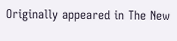Originally appeared in The New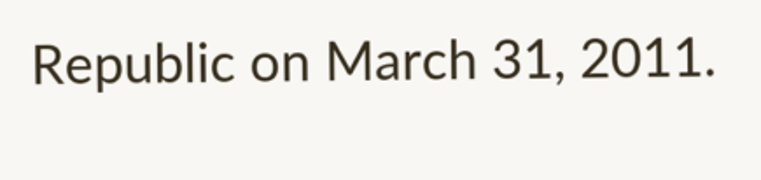Republic on March 31, 2011.